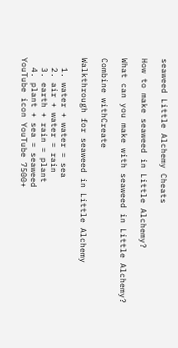seaweed Little Alchemy Cheats

How to make seaweed in Little Alchemy?

What can you make with seaweed in Little Alchemy?

Combine withCreate

Walkthrough for seaweed in Little Alchemy

  1. water + water = sea
  2. air + water = rain
  3. earth + rain = plant
  4. plant + sea = seaweed
YouTube icon YouTube 7500+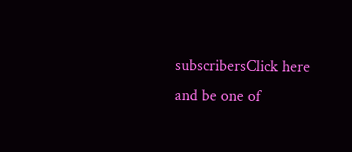subscribersClick here and be one of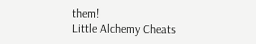them!
Little Alchemy Cheats